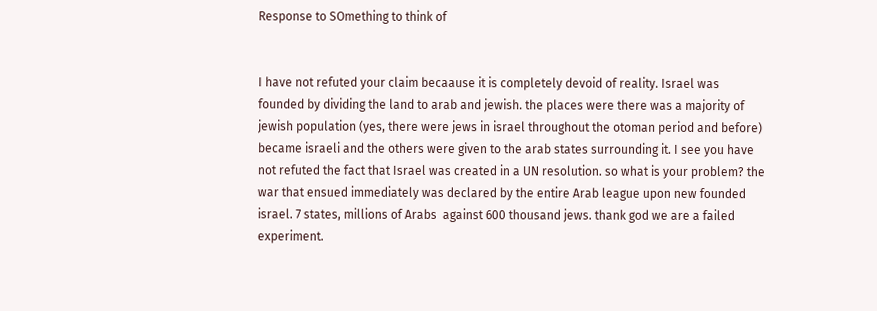Response to SOmething to think of


I have not refuted your claim becaause it is completely devoid of reality. Israel was founded by dividing the land to arab and jewish. the places were there was a majority of jewish population (yes, there were jews in israel throughout the otoman period and before) became israeli and the others were given to the arab states surrounding it. I see you have not refuted the fact that Israel was created in a UN resolution. so what is your problem? the war that ensued immediately was declared by the entire Arab league upon new founded israel. 7 states, millions of Arabs  against 600 thousand jews. thank god we are a failed experiment.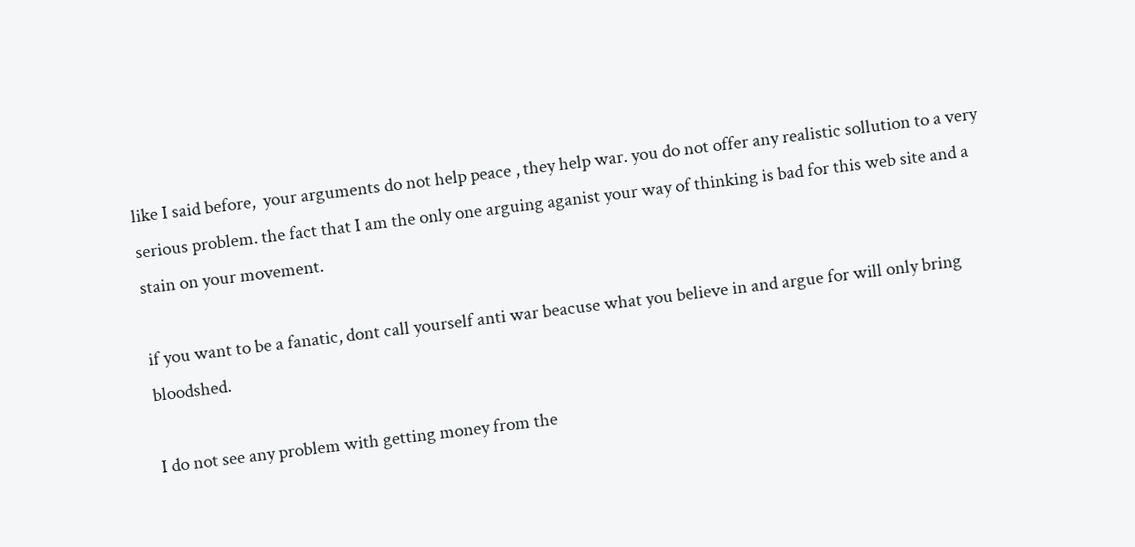like I said before,  your arguments do not help peace , they help war. you do not offer any realistic sollution to a very serious problem. the fact that I am the only one arguing aganist your way of thinking is bad for this web site and a stain on your movement.

if you want to be a fanatic, dont call yourself anti war beacuse what you believe in and argue for will only bring bloodshed.

I do not see any problem with getting money from the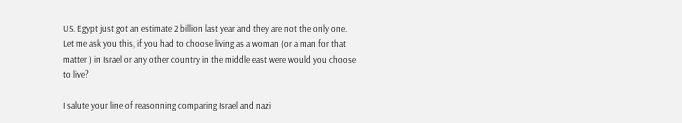US. Egypt just got an estimate 2 billion last year and they are not the only one. Let me ask you this, if you had to choose living as a woman (or a man for that matter ) in Israel or any other country in the middle east were would you choose to live?

I salute your line of reasonning comparing Israel and nazi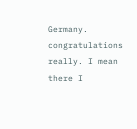Germany. congratulations really. I mean there I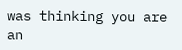was thinking you are an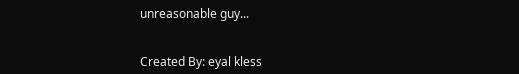unreasonable guy...


Created By: eyal kless